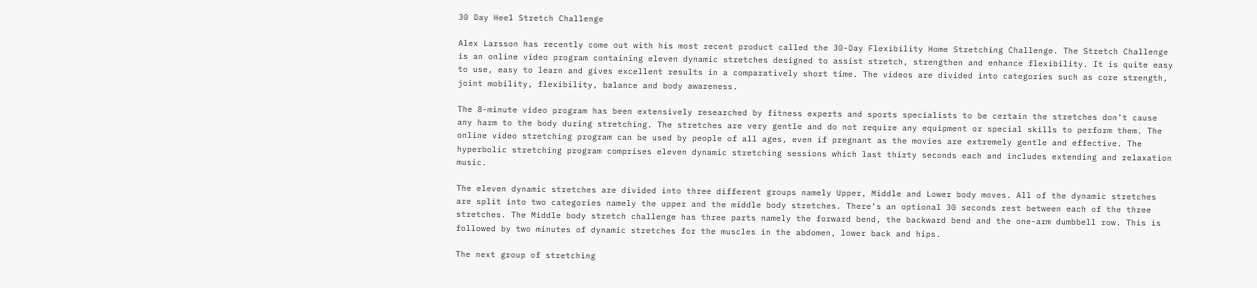30 Day Heel Stretch Challenge

Alex Larsson has recently come out with his most recent product called the 30-Day Flexibility Home Stretching Challenge. The Stretch Challenge is an online video program containing eleven dynamic stretches designed to assist stretch, strengthen and enhance flexibility. It is quite easy to use, easy to learn and gives excellent results in a comparatively short time. The videos are divided into categories such as core strength, joint mobility, flexibility, balance and body awareness.

The 8-minute video program has been extensively researched by fitness experts and sports specialists to be certain the stretches don’t cause any harm to the body during stretching. The stretches are very gentle and do not require any equipment or special skills to perform them. The online video stretching program can be used by people of all ages, even if pregnant as the movies are extremely gentle and effective. The hyperbolic stretching program comprises eleven dynamic stretching sessions which last thirty seconds each and includes extending and relaxation music.

The eleven dynamic stretches are divided into three different groups namely Upper, Middle and Lower body moves. All of the dynamic stretches are split into two categories namely the upper and the middle body stretches. There’s an optional 30 seconds rest between each of the three stretches. The Middle body stretch challenge has three parts namely the forward bend, the backward bend and the one-arm dumbbell row. This is followed by two minutes of dynamic stretches for the muscles in the abdomen, lower back and hips.

The next group of stretching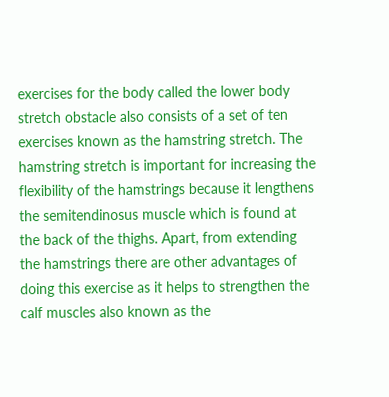exercises for the body called the lower body stretch obstacle also consists of a set of ten exercises known as the hamstring stretch. The hamstring stretch is important for increasing the flexibility of the hamstrings because it lengthens the semitendinosus muscle which is found at the back of the thighs. Apart, from extending the hamstrings there are other advantages of doing this exercise as it helps to strengthen the calf muscles also known as the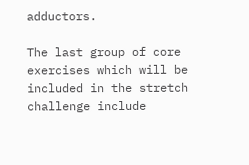adductors.

The last group of core exercises which will be included in the stretch challenge include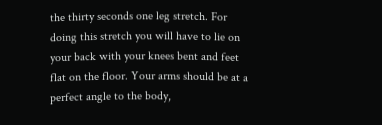the thirty seconds one leg stretch. For doing this stretch you will have to lie on your back with your knees bent and feet flat on the floor. Your arms should be at a perfect angle to the body,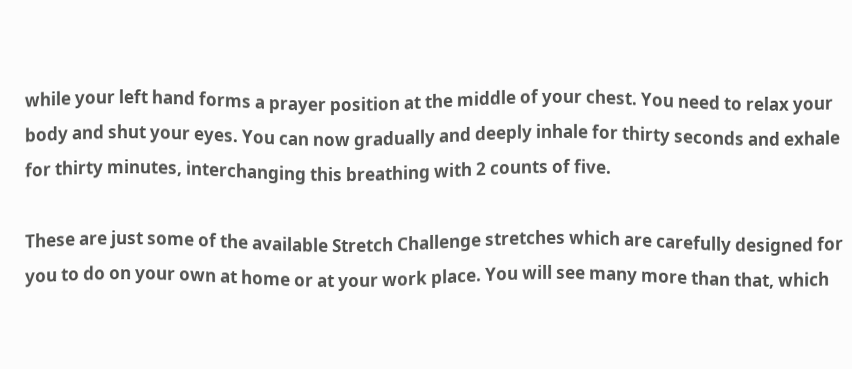while your left hand forms a prayer position at the middle of your chest. You need to relax your body and shut your eyes. You can now gradually and deeply inhale for thirty seconds and exhale for thirty minutes, interchanging this breathing with 2 counts of five.

These are just some of the available Stretch Challenge stretches which are carefully designed for you to do on your own at home or at your work place. You will see many more than that, which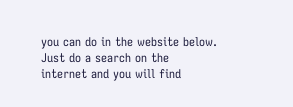you can do in the website below. Just do a search on the internet and you will find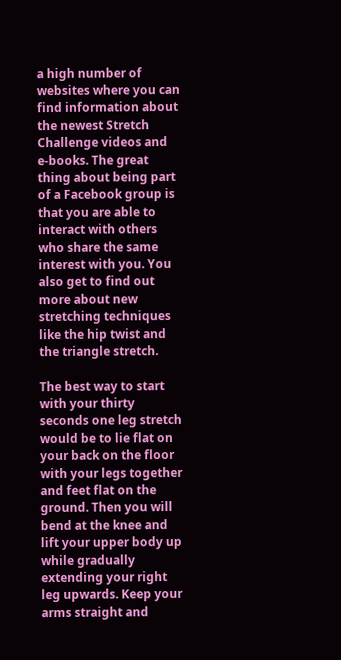a high number of websites where you can find information about the newest Stretch Challenge videos and e-books. The great thing about being part of a Facebook group is that you are able to interact with others who share the same interest with you. You also get to find out more about new stretching techniques like the hip twist and the triangle stretch.

The best way to start with your thirty seconds one leg stretch would be to lie flat on your back on the floor with your legs together and feet flat on the ground. Then you will bend at the knee and lift your upper body up while gradually extending your right leg upwards. Keep your arms straight and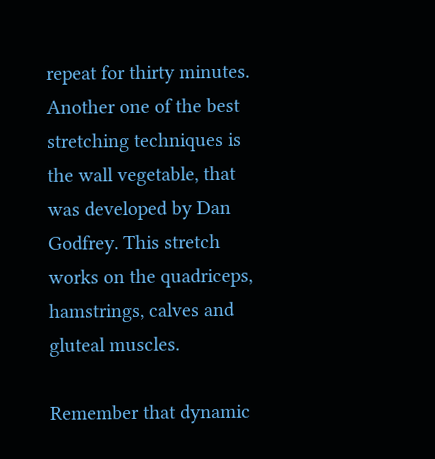repeat for thirty minutes. Another one of the best stretching techniques is the wall vegetable, that was developed by Dan Godfrey. This stretch works on the quadriceps, hamstrings, calves and gluteal muscles.

Remember that dynamic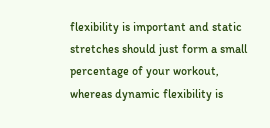flexibility is important and static stretches should just form a small percentage of your workout, whereas dynamic flexibility is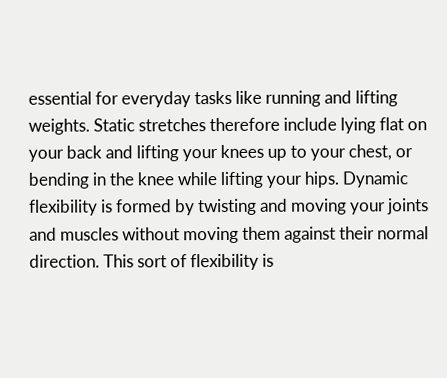essential for everyday tasks like running and lifting weights. Static stretches therefore include lying flat on your back and lifting your knees up to your chest, or bending in the knee while lifting your hips. Dynamic flexibility is formed by twisting and moving your joints and muscles without moving them against their normal direction. This sort of flexibility is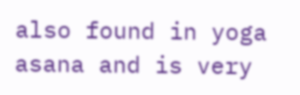also found in yoga asana and is very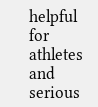helpful for athletes and serious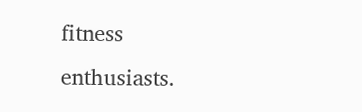fitness enthusiasts.